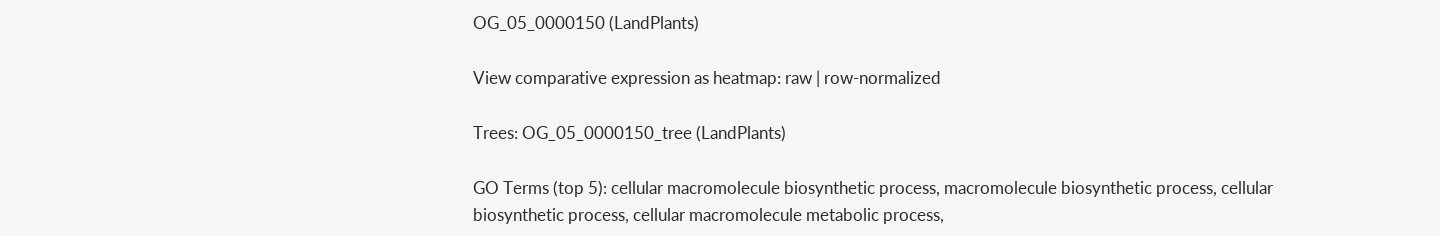OG_05_0000150 (LandPlants)

View comparative expression as heatmap: raw | row-normalized

Trees: OG_05_0000150_tree (LandPlants)

GO Terms (top 5): cellular macromolecule biosynthetic process, macromolecule biosynthetic process, cellular biosynthetic process, cellular macromolecule metabolic process,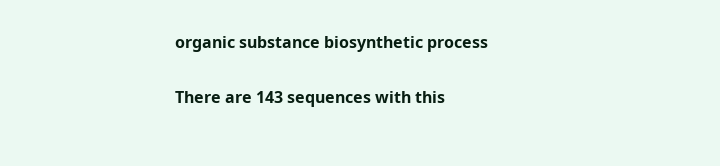organic substance biosynthetic process

There are 143 sequences with this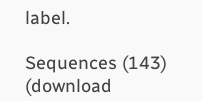label.

Sequences (143) (download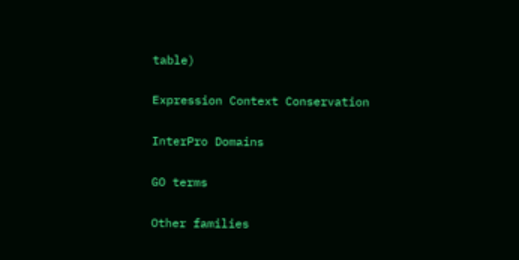table)

Expression Context Conservation

InterPro Domains

GO terms

Other families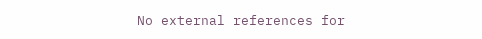No external references for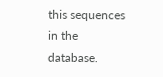this sequences in the database.